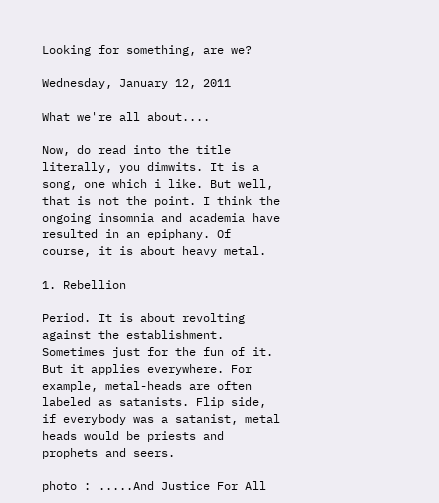Looking for something, are we?

Wednesday, January 12, 2011

What we're all about....

Now, do read into the title literally, you dimwits. It is a song, one which i like. But well, that is not the point. I think the ongoing insomnia and academia have resulted in an epiphany. Of course, it is about heavy metal.

1. Rebellion

Period. It is about revolting against the establishment. Sometimes just for the fun of it. But it applies everywhere. For example, metal-heads are often labeled as satanists. Flip side, if everybody was a satanist, metal heads would be priests and prophets and seers.

photo : .....And Justice For All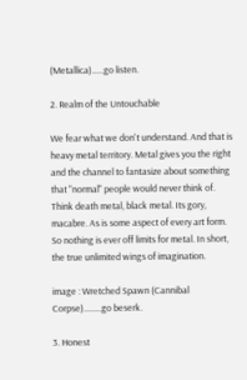(Metallica)......go listen.

2. Realm of the Untouchable

We fear what we don't understand. And that is heavy metal territory. Metal gives you the right and the channel to fantasize about something that "normal" people would never think of. Think death metal, black metal. Its gory, macabre. As is some aspect of every art form. So nothing is ever off limits for metal. In short, the true unlimited wings of imagination.

image : Wretched Spawn (Cannibal Corpse).........go beserk.

3. Honest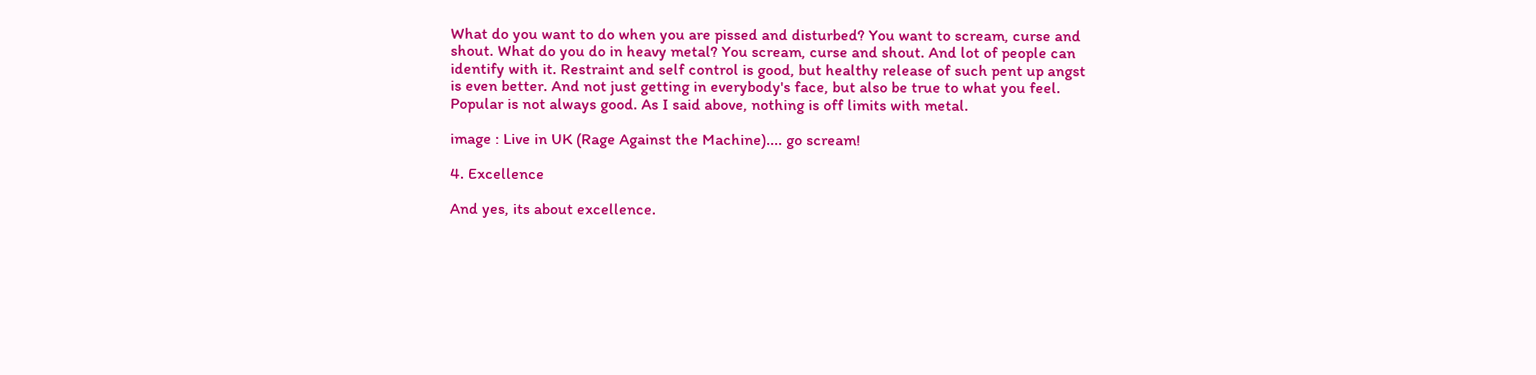What do you want to do when you are pissed and disturbed? You want to scream, curse and shout. What do you do in heavy metal? You scream, curse and shout. And lot of people can identify with it. Restraint and self control is good, but healthy release of such pent up angst is even better. And not just getting in everybody's face, but also be true to what you feel. Popular is not always good. As I said above, nothing is off limits with metal.

image : Live in UK (Rage Against the Machine).... go scream!

4. Excellence

And yes, its about excellence.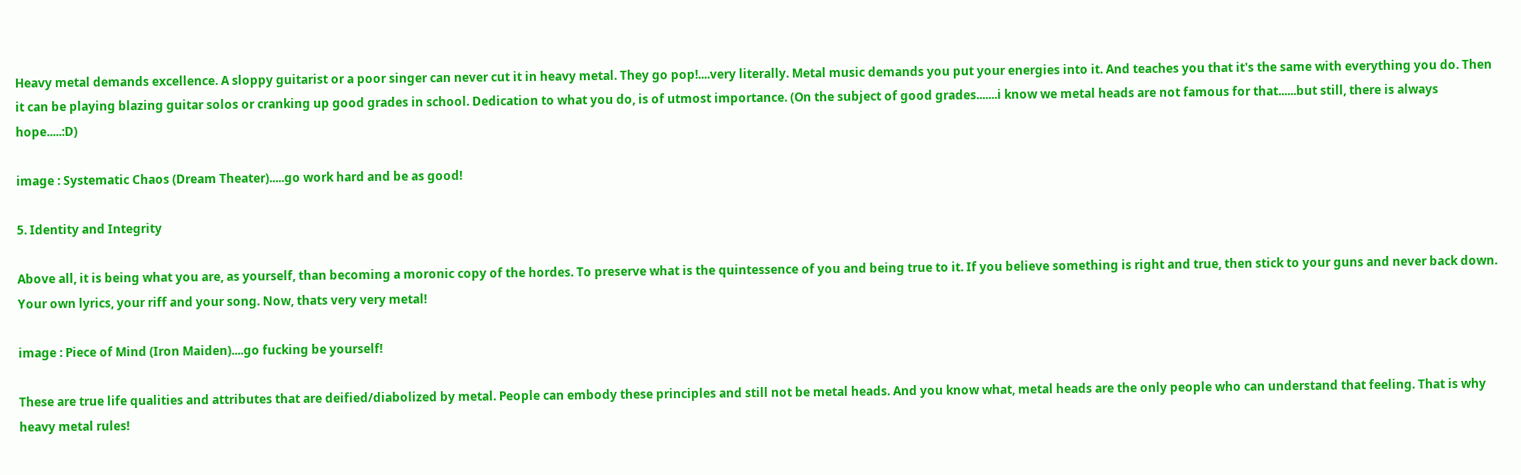Heavy metal demands excellence. A sloppy guitarist or a poor singer can never cut it in heavy metal. They go pop!....very literally. Metal music demands you put your energies into it. And teaches you that it's the same with everything you do. Then it can be playing blazing guitar solos or cranking up good grades in school. Dedication to what you do, is of utmost importance. (On the subject of good grades.......i know we metal heads are not famous for that......but still, there is always hope.....:D)

image : Systematic Chaos (Dream Theater).....go work hard and be as good!

5. Identity and Integrity

Above all, it is being what you are, as yourself, than becoming a moronic copy of the hordes. To preserve what is the quintessence of you and being true to it. If you believe something is right and true, then stick to your guns and never back down. Your own lyrics, your riff and your song. Now, thats very very metal!

image : Piece of Mind (Iron Maiden)....go fucking be yourself!

These are true life qualities and attributes that are deified/diabolized by metal. People can embody these principles and still not be metal heads. And you know what, metal heads are the only people who can understand that feeling. That is why heavy metal rules!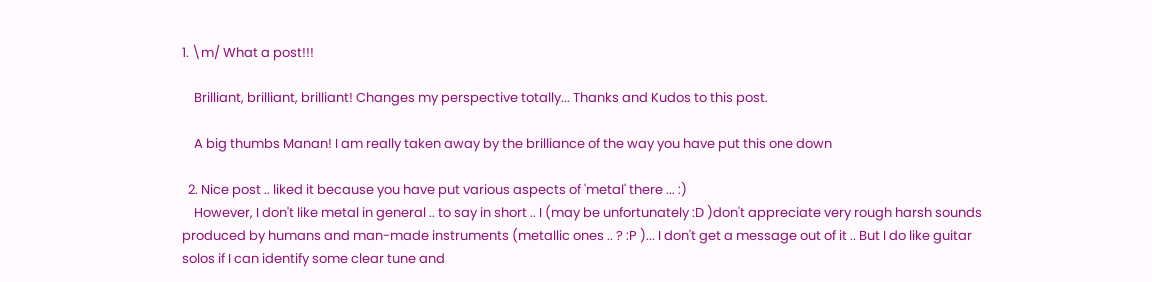1. \m/ What a post!!!

    Brilliant, brilliant, brilliant! Changes my perspective totally... Thanks and Kudos to this post.

    A big thumbs Manan! I am really taken away by the brilliance of the way you have put this one down

  2. Nice post .. liked it because you have put various aspects of 'metal' there ... :)
    However, I don't like metal in general .. to say in short .. I (may be unfortunately :D )don't appreciate very rough harsh sounds produced by humans and man-made instruments (metallic ones .. ? :P )... I don't get a message out of it .. But I do like guitar solos if I can identify some clear tune and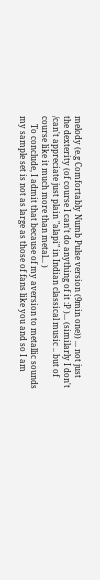melody (e.g Comfortably Numb Pulse version (9min one)) ... not just the dexterity (of course I can't do anything of it :P )... (similarly I don't /can't appreciate just plain "alapi" in Indian classical music .. but of course like it much more than metal... )
    To conclude, I admit that because of my aversion to metallic sounds my sample set is not as large as those of fans like you and so I am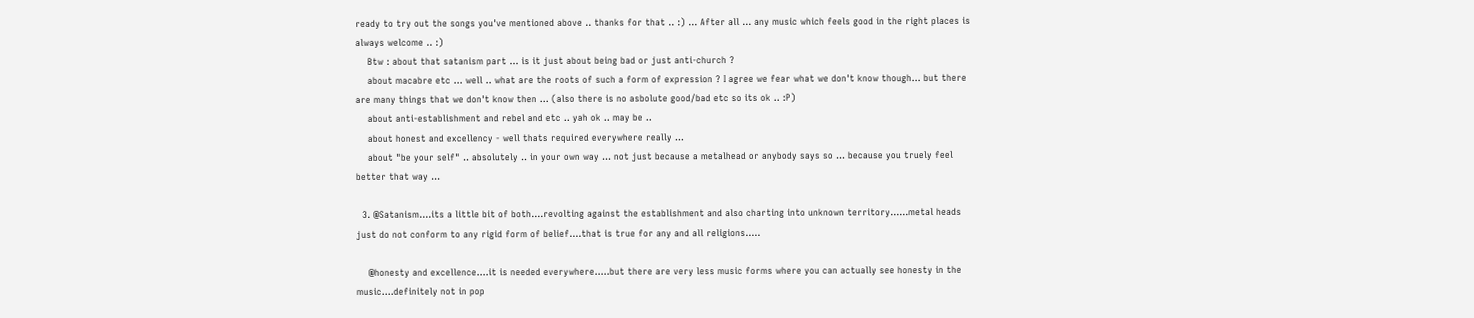ready to try out the songs you've mentioned above .. thanks for that .. :) ... After all ... any music which feels good in the right places is always welcome .. :)
    Btw : about that satanism part ... is it just about being bad or just anti-church ?
    about macabre etc ... well .. what are the roots of such a form of expression ? I agree we fear what we don't know though... but there are many things that we don't know then ... (also there is no asbolute good/bad etc so its ok .. :P)
    about anti-establishment and rebel and etc .. yah ok .. may be ..
    about honest and excellency - well thats required everywhere really ...
    about "be your self" .. absolutely .. in your own way ... not just because a metalhead or anybody says so ... because you truely feel better that way ...

  3. @Satanism....its a little bit of both....revolting against the establishment and also charting into unknown territory......metal heads just do not conform to any rigid form of belief....that is true for any and all religions.....

    @honesty and excellence....it is needed everywhere.....but there are very less music forms where you can actually see honesty in the music....definitely not in pop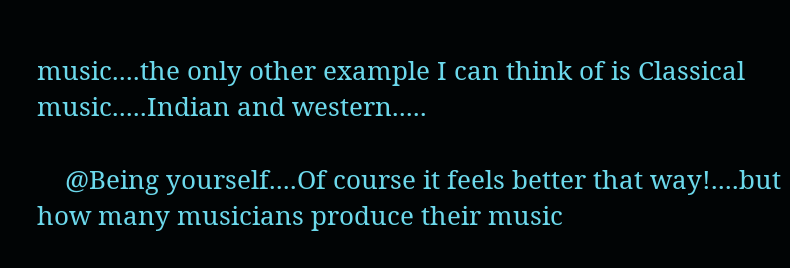music....the only other example I can think of is Classical music.....Indian and western.....

    @Being yourself....Of course it feels better that way!....but how many musicians produce their music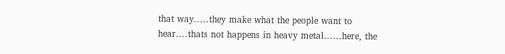that way.....they make what the people want to hear....thats not happens in heavy metal......here, the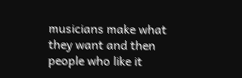musicians make what they want and then people who like it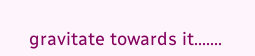gravitate towards it.......